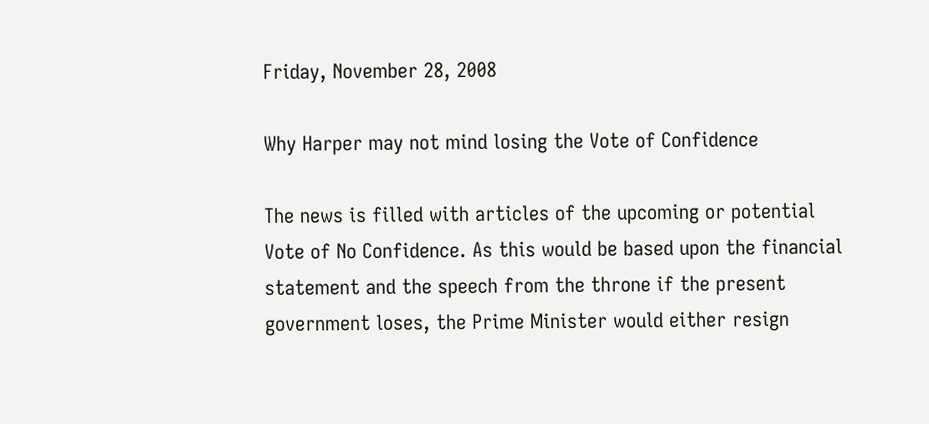Friday, November 28, 2008

Why Harper may not mind losing the Vote of Confidence

The news is filled with articles of the upcoming or potential Vote of No Confidence. As this would be based upon the financial statement and the speech from the throne if the present government loses, the Prime Minister would either resign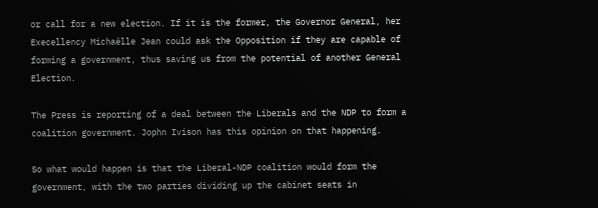or call for a new election. If it is the former, the Governor General, her Execellency Michaëlle Jean could ask the Opposition if they are capable of forming a government, thus saving us from the potential of another General Election.

The Press is reporting of a deal between the Liberals and the NDP to form a coalition government. Jophn Ivison has this opinion on that happening.

So what would happen is that the Liberal-NDP coalition would form the government, with the two parties dividing up the cabinet seats in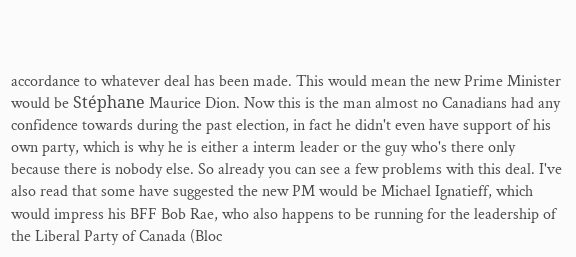accordance to whatever deal has been made. This would mean the new Prime Minister would be Stéphane Maurice Dion. Now this is the man almost no Canadians had any confidence towards during the past election, in fact he didn't even have support of his own party, which is why he is either a interm leader or the guy who's there only because there is nobody else. So already you can see a few problems with this deal. I've also read that some have suggested the new PM would be Michael Ignatieff, which would impress his BFF Bob Rae, who also happens to be running for the leadership of the Liberal Party of Canada (Bloc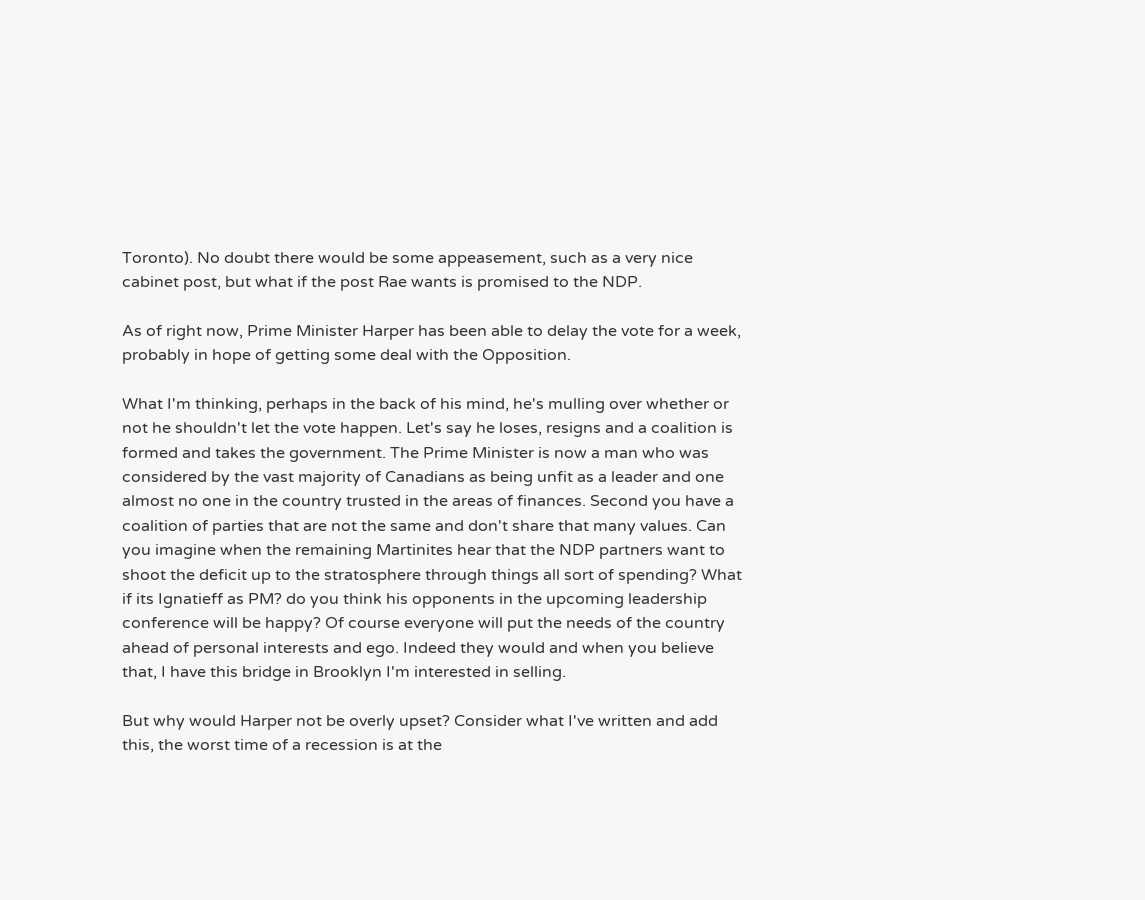Toronto). No doubt there would be some appeasement, such as a very nice cabinet post, but what if the post Rae wants is promised to the NDP.

As of right now, Prime Minister Harper has been able to delay the vote for a week, probably in hope of getting some deal with the Opposition.

What I'm thinking, perhaps in the back of his mind, he's mulling over whether or not he shouldn't let the vote happen. Let's say he loses, resigns and a coalition is formed and takes the government. The Prime Minister is now a man who was considered by the vast majority of Canadians as being unfit as a leader and one almost no one in the country trusted in the areas of finances. Second you have a coalition of parties that are not the same and don't share that many values. Can you imagine when the remaining Martinites hear that the NDP partners want to shoot the deficit up to the stratosphere through things all sort of spending? What if its Ignatieff as PM? do you think his opponents in the upcoming leadership conference will be happy? Of course everyone will put the needs of the country ahead of personal interests and ego. Indeed they would and when you believe that, I have this bridge in Brooklyn I'm interested in selling.

But why would Harper not be overly upset? Consider what I've written and add this, the worst time of a recession is at the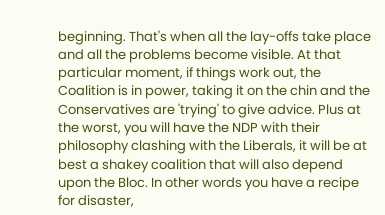beginning. That's when all the lay-offs take place and all the problems become visible. At that particular moment, if things work out, the Coalition is in power, taking it on the chin and the Conservatives are 'trying' to give advice. Plus at the worst, you will have the NDP with their philosophy clashing with the Liberals, it will be at best a shakey coalition that will also depend upon the Bloc. In other words you have a recipe for disaster,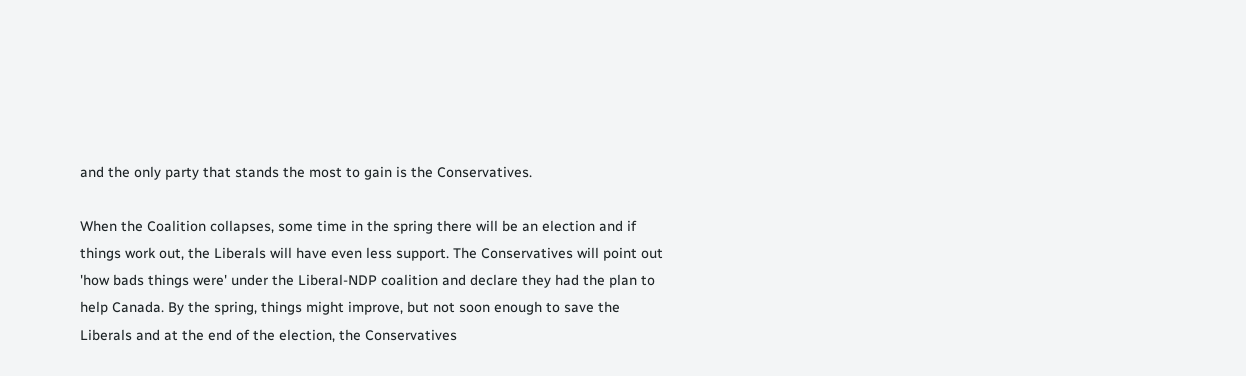and the only party that stands the most to gain is the Conservatives.

When the Coalition collapses, some time in the spring there will be an election and if things work out, the Liberals will have even less support. The Conservatives will point out 'how bads things were' under the Liberal-NDP coalition and declare they had the plan to help Canada. By the spring, things might improve, but not soon enough to save the Liberals and at the end of the election, the Conservatives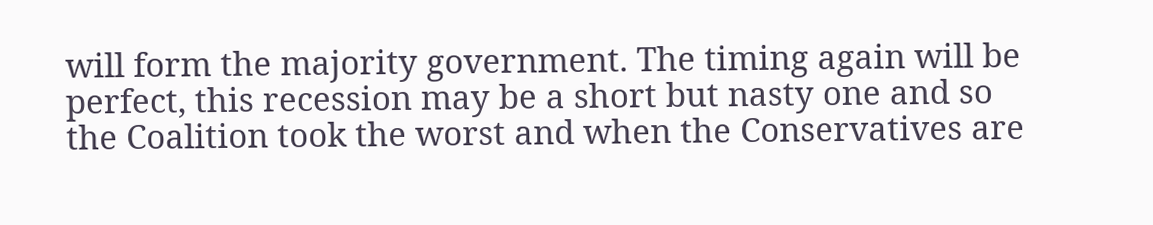will form the majority government. The timing again will be perfect, this recession may be a short but nasty one and so the Coalition took the worst and when the Conservatives are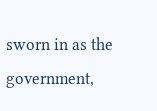sworn in as the government,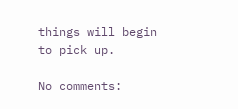things will begin to pick up.

No comments: